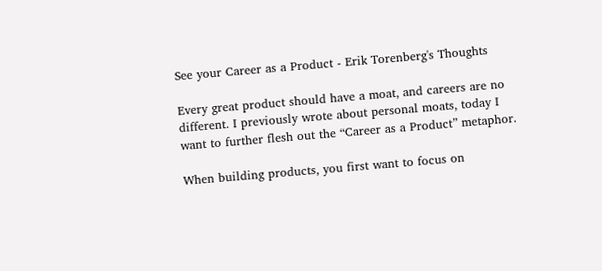See your Career as a Product - Erik Torenberg's Thoughts

Every great product should have a moat, and careers are no different. I previously wrote about personal moats, today I want to further flesh out the “Career as a Product” metaphor.

When building products, you first want to focus on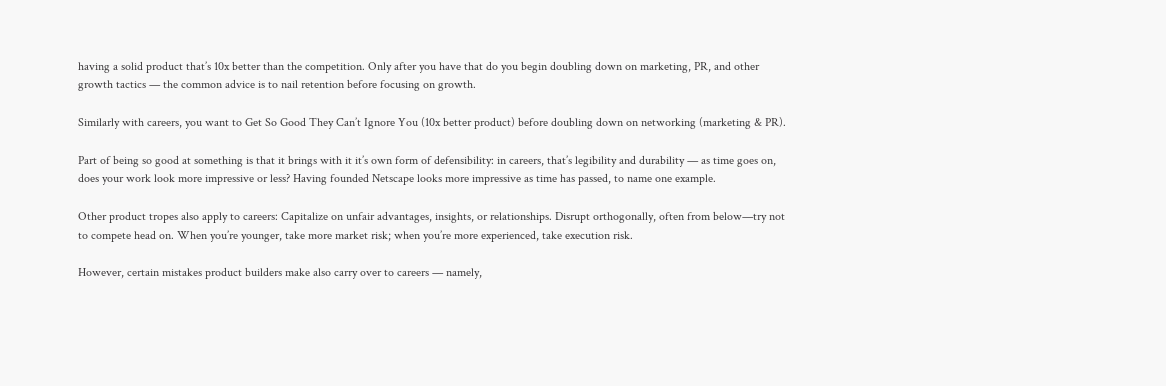having a solid product that’s 10x better than the competition. Only after you have that do you begin doubling down on marketing, PR, and other growth tactics — the common advice is to nail retention before focusing on growth.

Similarly with careers, you want to Get So Good They Can’t Ignore You (10x better product) before doubling down on networking (marketing & PR).

Part of being so good at something is that it brings with it it’s own form of defensibility: in careers, that’s legibility and durability — as time goes on, does your work look more impressive or less? Having founded Netscape looks more impressive as time has passed, to name one example.

Other product tropes also apply to careers: Capitalize on unfair advantages, insights, or relationships. Disrupt orthogonally, often from below—try not to compete head on. When you’re younger, take more market risk; when you’re more experienced, take execution risk.

However, certain mistakes product builders make also carry over to careers — namely,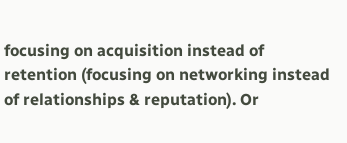focusing on acquisition instead of retention (focusing on networking instead of relationships & reputation). Or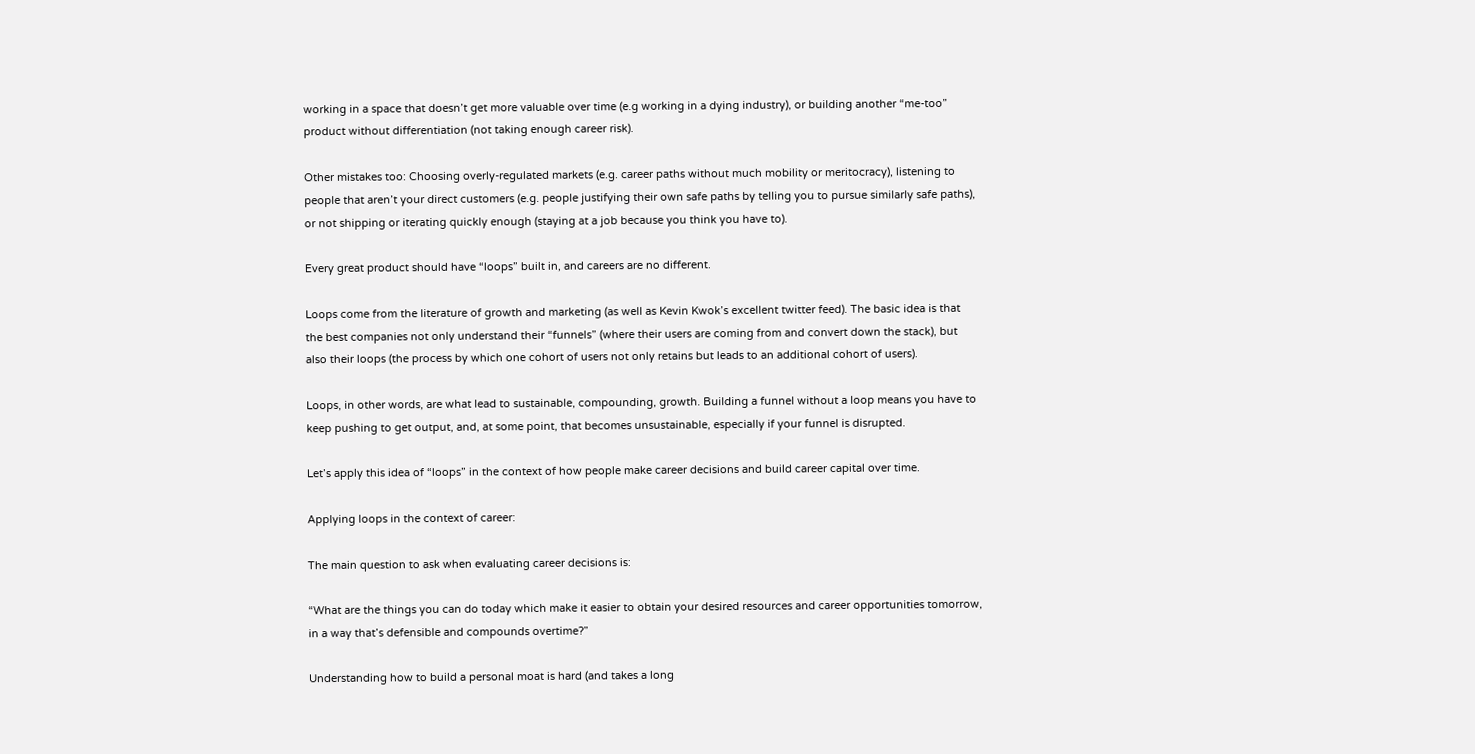working in a space that doesn’t get more valuable over time (e.g working in a dying industry), or building another “me-too” product without differentiation (not taking enough career risk).

Other mistakes too: Choosing overly-regulated markets (e.g. career paths without much mobility or meritocracy), listening to people that aren’t your direct customers (e.g. people justifying their own safe paths by telling you to pursue similarly safe paths), or not shipping or iterating quickly enough (staying at a job because you think you have to).

Every great product should have “loops” built in, and careers are no different.

Loops come from the literature of growth and marketing (as well as Kevin Kwok’s excellent twitter feed). The basic idea is that the best companies not only understand their “funnels” (where their users are coming from and convert down the stack), but also their loops (the process by which one cohort of users not only retains but leads to an additional cohort of users).

Loops, in other words, are what lead to sustainable, compounding, growth. Building a funnel without a loop means you have to keep pushing to get output, and, at some point, that becomes unsustainable, especially if your funnel is disrupted.

Let’s apply this idea of “loops” in the context of how people make career decisions and build career capital over time.

Applying loops in the context of career:

The main question to ask when evaluating career decisions is:

“What are the things you can do today which make it easier to obtain your desired resources and career opportunities tomorrow, in a way that’s defensible and compounds overtime?”

Understanding how to build a personal moat is hard (and takes a long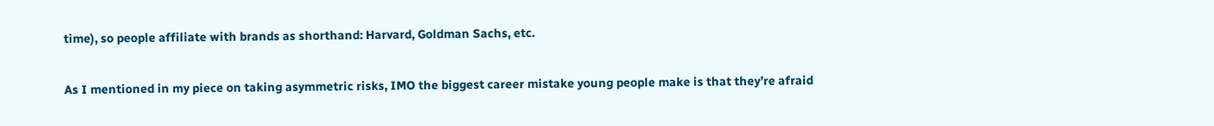time), so people affiliate with brands as shorthand: Harvard, Goldman Sachs, etc.

As I mentioned in my piece on taking asymmetric risks, IMO the biggest career mistake young people make is that they’re afraid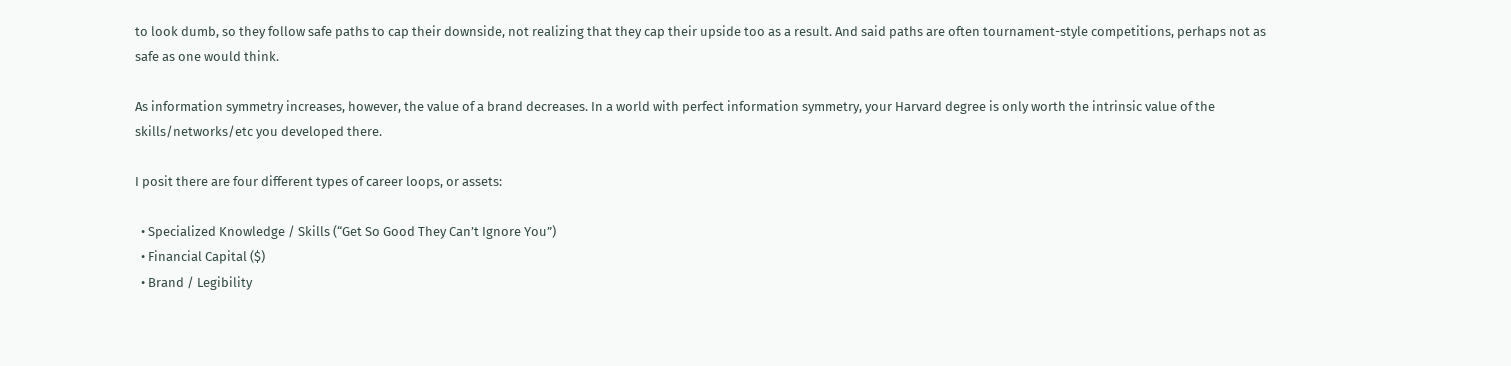to look dumb, so they follow safe paths to cap their downside, not realizing that they cap their upside too as a result. And said paths are often tournament-style competitions, perhaps not as safe as one would think.

As information symmetry increases, however, the value of a brand decreases. In a world with perfect information symmetry, your Harvard degree is only worth the intrinsic value of the skills/networks/etc you developed there.

I posit there are four different types of career loops, or assets:

  • Specialized Knowledge / Skills (“Get So Good They Can’t Ignore You”)
  • Financial Capital ($)
  • Brand / Legibility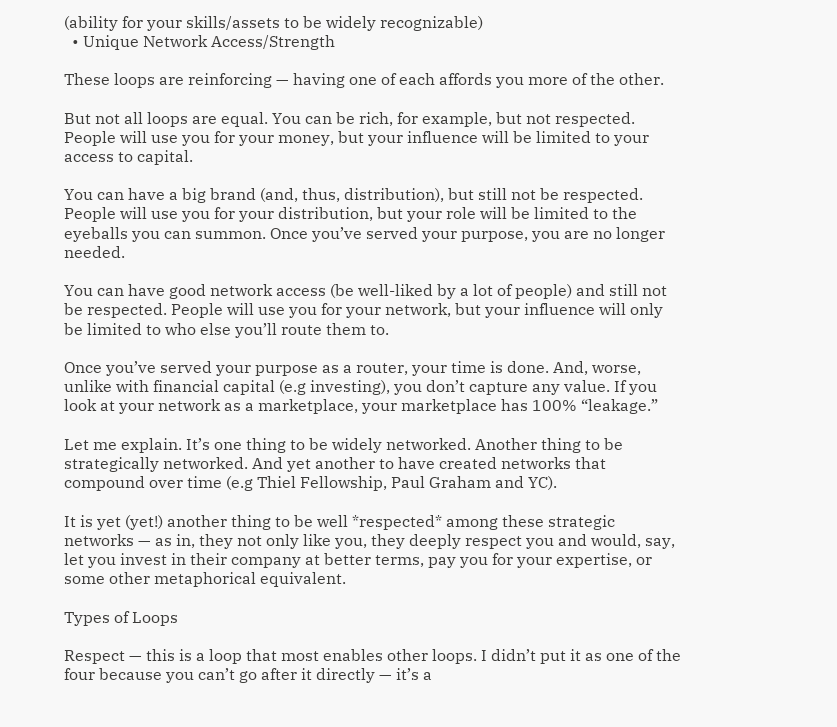(ability for your skills/assets to be widely recognizable)
  • Unique Network Access/Strength

These loops are reinforcing — having one of each affords you more of the other.

But not all loops are equal. You can be rich, for example, but not respected. People will use you for your money, but your influence will be limited to your access to capital.

You can have a big brand (and, thus, distribution), but still not be respected. People will use you for your distribution, but your role will be limited to the eyeballs you can summon. Once you’ve served your purpose, you are no longer needed.

You can have good network access (be well-liked by a lot of people) and still not be respected. People will use you for your network, but your influence will only be limited to who else you’ll route them to.

Once you’ve served your purpose as a router, your time is done. And, worse, unlike with financial capital (e.g investing), you don’t capture any value. If you look at your network as a marketplace, your marketplace has 100% “leakage.”

Let me explain. It’s one thing to be widely networked. Another thing to be strategically networked. And yet another to have created networks that compound over time (e.g Thiel Fellowship, Paul Graham and YC).

It is yet (yet!) another thing to be well *respected* among these strategic networks — as in, they not only like you, they deeply respect you and would, say, let you invest in their company at better terms, pay you for your expertise, or some other metaphorical equivalent.

Types of Loops

Respect — this is a loop that most enables other loops. I didn’t put it as one of the four because you can’t go after it directly — it’s a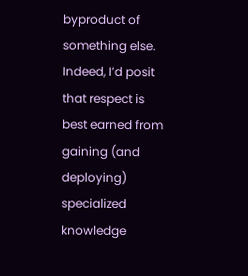byproduct of something else. Indeed, I’d posit that respect is best earned from gaining (and deploying) specialized knowledge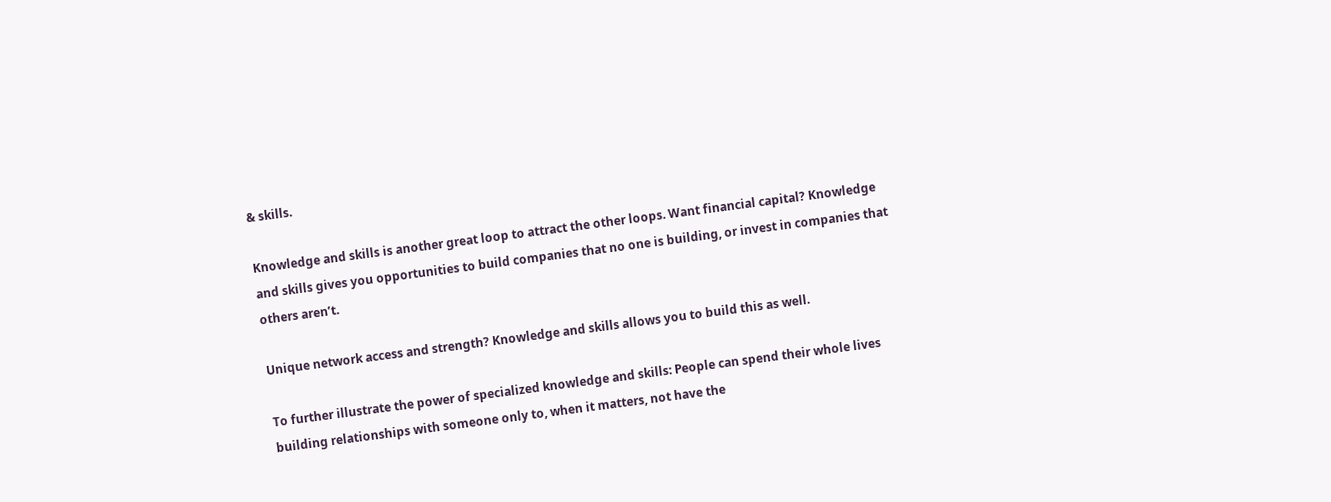& skills.

Knowledge and skills is another great loop to attract the other loops. Want financial capital? Knowledge and skills gives you opportunities to build companies that no one is building, or invest in companies that others aren’t.

Unique network access and strength? Knowledge and skills allows you to build this as well.

To further illustrate the power of specialized knowledge and skills: People can spend their whole lives building relationships with someone only to, when it matters, not have the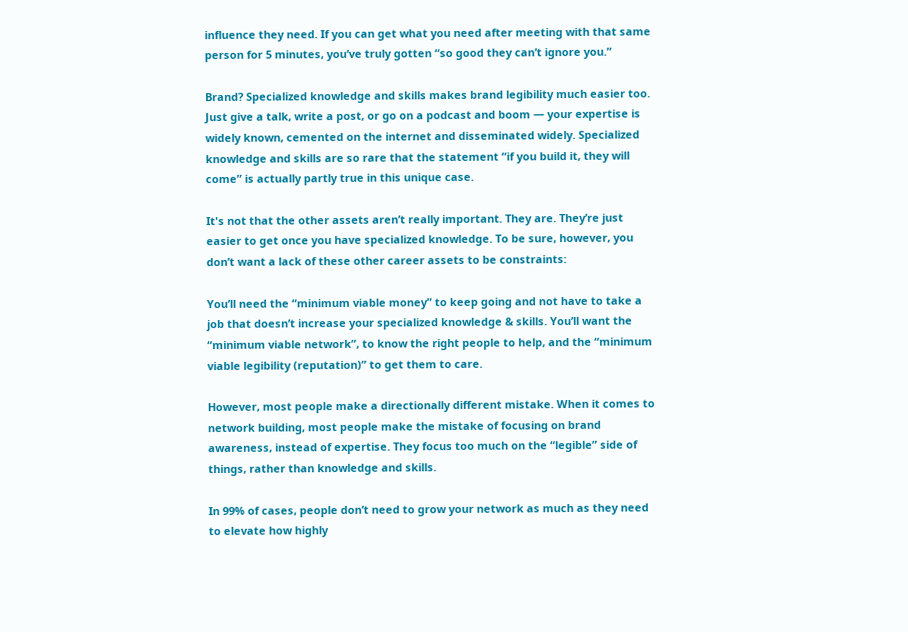influence they need. If you can get what you need after meeting with that same person for 5 minutes, you’ve truly gotten “so good they can’t ignore you.”

Brand? Specialized knowledge and skills makes brand legibility much easier too. Just give a talk, write a post, or go on a podcast and boom — your expertise is widely known, cemented on the internet and disseminated widely. Specialized knowledge and skills are so rare that the statement “if you build it, they will come” is actually partly true in this unique case.

It's not that the other assets aren’t really important. They are. They’re just easier to get once you have specialized knowledge. To be sure, however, you don’t want a lack of these other career assets to be constraints:

You’ll need the “minimum viable money” to keep going and not have to take a job that doesn’t increase your specialized knowledge & skills. You’ll want the “minimum viable network”, to know the right people to help, and the “minimum viable legibility (reputation)” to get them to care.

However, most people make a directionally different mistake. When it comes to network building, most people make the mistake of focusing on brand awareness, instead of expertise. They focus too much on the “legible” side of things, rather than knowledge and skills.

In 99% of cases, people don’t need to grow your network as much as they need to elevate how highly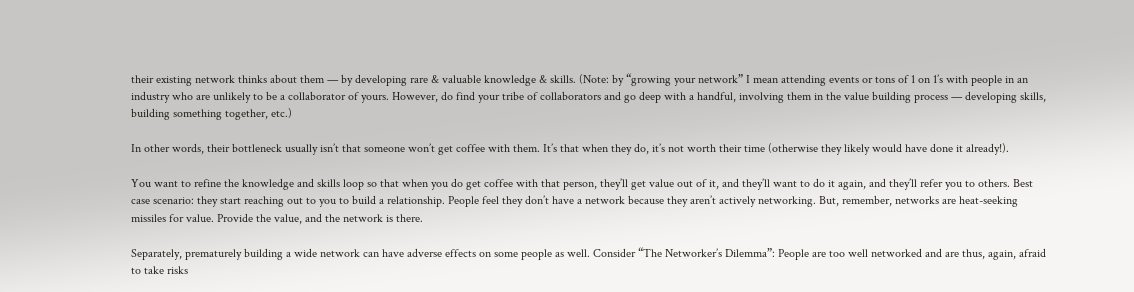their existing network thinks about them — by developing rare & valuable knowledge & skills. (Note: by “growing your network” I mean attending events or tons of 1 on 1’s with people in an industry who are unlikely to be a collaborator of yours. However, do find your tribe of collaborators and go deep with a handful, involving them in the value building process — developing skills, building something together, etc.)

In other words, their bottleneck usually isn’t that someone won’t get coffee with them. It’s that when they do, it’s not worth their time (otherwise they likely would have done it already!).

You want to refine the knowledge and skills loop so that when you do get coffee with that person, they’ll get value out of it, and they’ll want to do it again, and they’ll refer you to others. Best case scenario: they start reaching out to you to build a relationship. People feel they don’t have a network because they aren’t actively networking. But, remember, networks are heat-seeking missiles for value. Provide the value, and the network is there.

Separately, prematurely building a wide network can have adverse effects on some people as well. Consider “The Networker’s Dilemma”: People are too well networked and are thus, again, afraid to take risks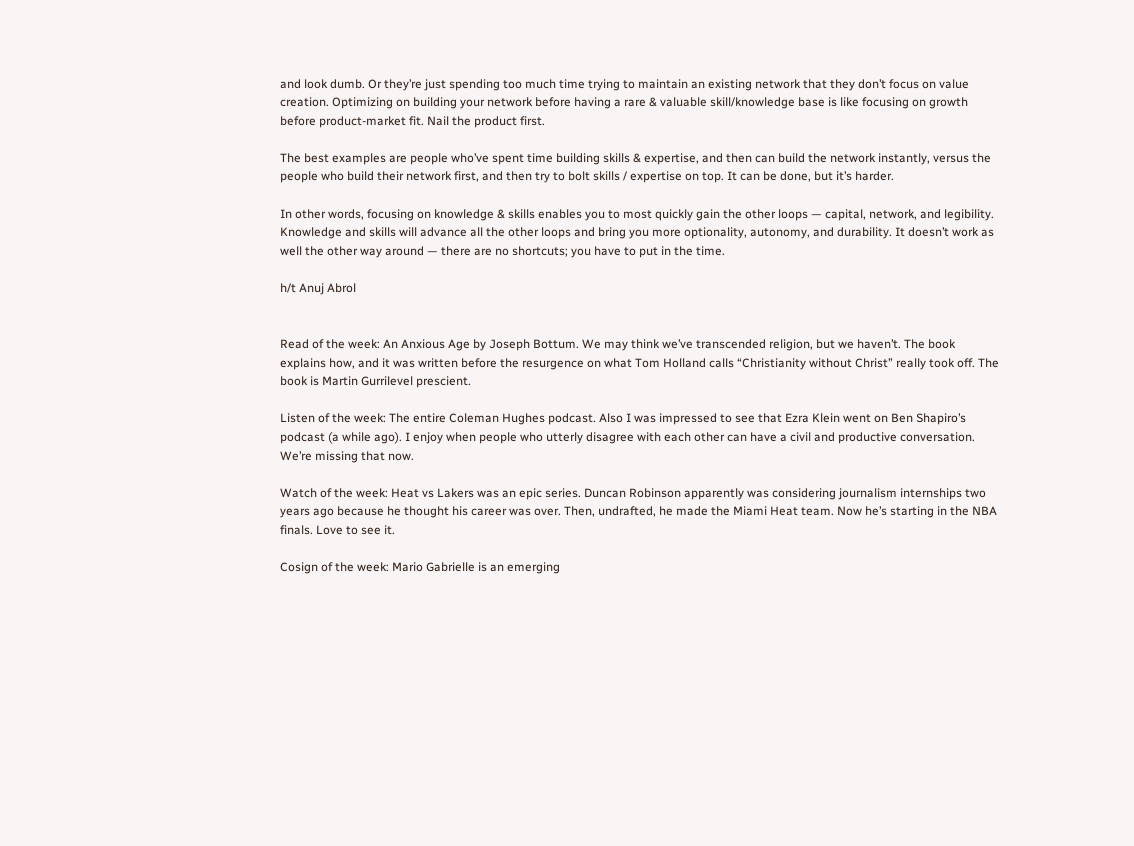and look dumb. Or they’re just spending too much time trying to maintain an existing network that they don’t focus on value creation. Optimizing on building your network before having a rare & valuable skill/knowledge base is like focusing on growth before product-market fit. Nail the product first.

The best examples are people who’ve spent time building skills & expertise, and then can build the network instantly, versus the people who build their network first, and then try to bolt skills / expertise on top. It can be done, but it’s harder.

In other words, focusing on knowledge & skills enables you to most quickly gain the other loops — capital, network, and legibility. Knowledge and skills will advance all the other loops and bring you more optionality, autonomy, and durability. It doesn’t work as well the other way around — there are no shortcuts; you have to put in the time.

h/t Anuj Abrol


Read of the week: An Anxious Age by Joseph Bottum. We may think we’ve transcended religion, but we haven’t. The book explains how, and it was written before the resurgence on what Tom Holland calls “Christianity without Christ” really took off. The book is Martin Gurrilevel prescient.

Listen of the week: The entire Coleman Hughes podcast. Also I was impressed to see that Ezra Klein went on Ben Shapiro’s podcast (a while ago). I enjoy when people who utterly disagree with each other can have a civil and productive conversation. We’re missing that now.

Watch of the week: Heat vs Lakers was an epic series. Duncan Robinson apparently was considering journalism internships two years ago because he thought his career was over. Then, undrafted, he made the Miami Heat team. Now he’s starting in the NBA finals. Love to see it.

Cosign of the week: Mario Gabrielle is an emerging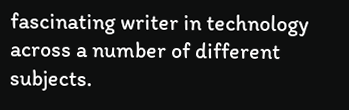fascinating writer in technology across a number of different subjects.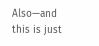Also—and this is just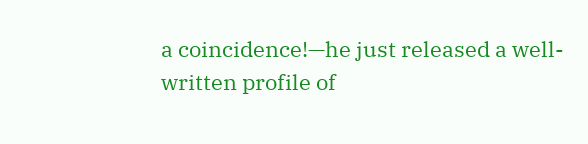a coincidence!—he just released a well-written profile of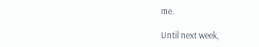me.

Until next week,